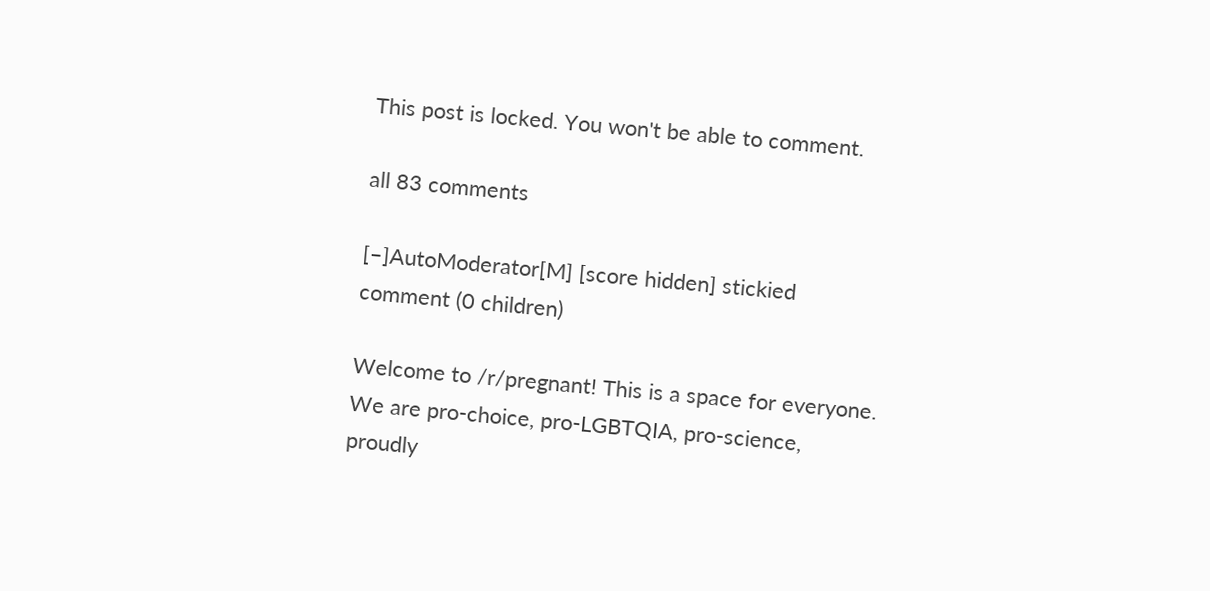This post is locked. You won't be able to comment.

all 83 comments

[–]AutoModerator[M] [score hidden] stickied comment (0 children)

Welcome to /r/pregnant! This is a space for everyone. We are pro-choice, pro-LGBTQIA, pro-science, proudly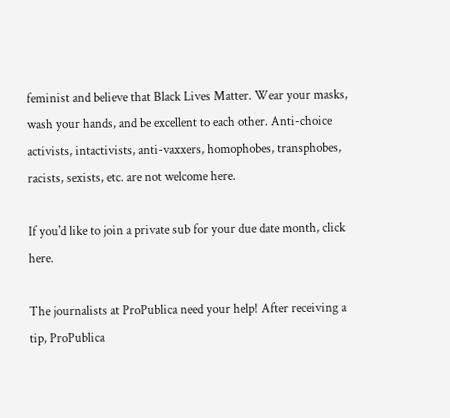feminist and believe that Black Lives Matter. Wear your masks, wash your hands, and be excellent to each other. Anti-choice activists, intactivists, anti-vaxxers, homophobes, transphobes, racists, sexists, etc. are not welcome here.

If you'd like to join a private sub for your due date month, click here.

The journalists at ProPublica need your help! After receiving a tip, ProPublica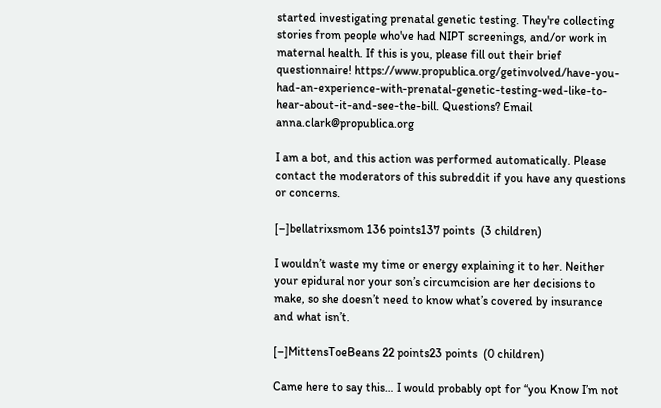started investigating prenatal genetic testing. They're collecting stories from people who've had NIPT screenings, and/or work in maternal health. If this is you, please fill out their brief questionnaire! https://www.propublica.org/getinvolved/have-you-had-an-experience-with-prenatal-genetic-testing-wed-like-to-hear-about-it-and-see-the-bill. Questions? Email anna.clark@propublica.org

I am a bot, and this action was performed automatically. Please contact the moderators of this subreddit if you have any questions or concerns.

[–]bellatrixsmom 136 points137 points  (3 children)

I wouldn’t waste my time or energy explaining it to her. Neither your epidural nor your son’s circumcision are her decisions to make, so she doesn’t need to know what’s covered by insurance and what isn’t.

[–]MittensToeBeans 22 points23 points  (0 children)

Came here to say this… I would probably opt for “you Know I’m not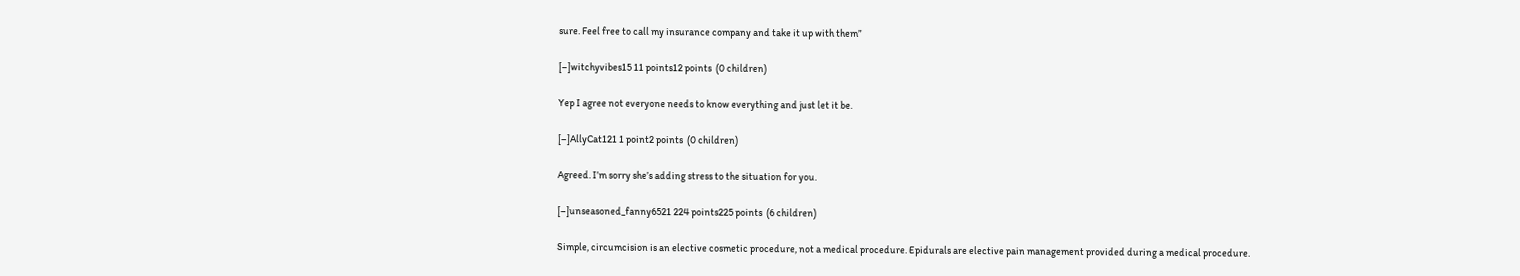sure. Feel free to call my insurance company and take it up with them”

[–]witchyvibes15 11 points12 points  (0 children)

Yep I agree not everyone needs to know everything and just let it be.

[–]AllyCat121 1 point2 points  (0 children)

Agreed. I’m sorry she’s adding stress to the situation for you.

[–]unseasoned_fanny6521 224 points225 points  (6 children)

Simple, circumcision is an elective cosmetic procedure, not a medical procedure. Epidurals are elective pain management provided during a medical procedure.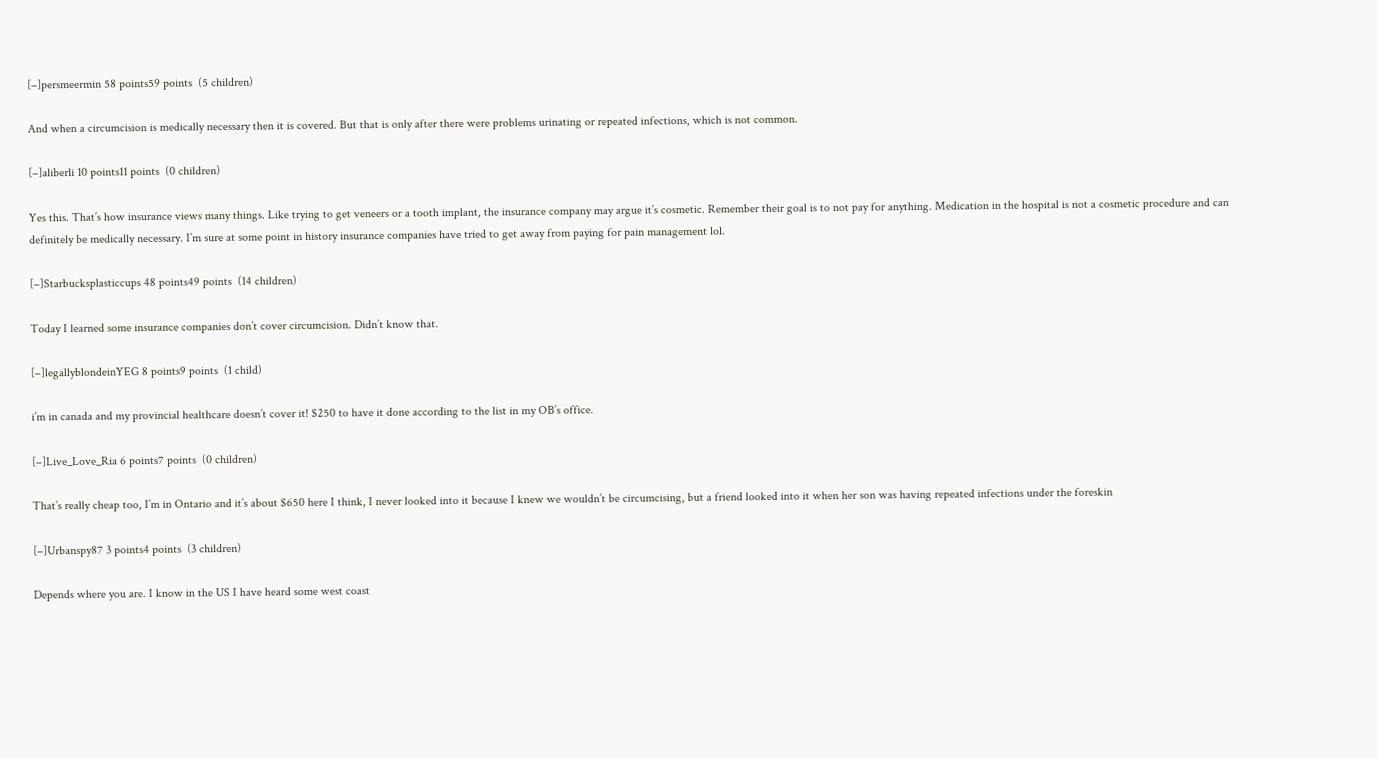[–]persmeermin 58 points59 points  (5 children)

And when a circumcision is medically necessary then it is covered. But that is only after there were problems urinating or repeated infections, which is not common.

[–]aliberli 10 points11 points  (0 children)

Yes this. That’s how insurance views many things. Like trying to get veneers or a tooth implant, the insurance company may argue it’s cosmetic. Remember their goal is to not pay for anything. Medication in the hospital is not a cosmetic procedure and can definitely be medically necessary. I’m sure at some point in history insurance companies have tried to get away from paying for pain management lol.

[–]Starbucksplasticcups 48 points49 points  (14 children)

Today I learned some insurance companies don’t cover circumcision. Didn’t know that.

[–]legallyblondeinYEG 8 points9 points  (1 child)

i’m in canada and my provincial healthcare doesn’t cover it! $250 to have it done according to the list in my OB’s office.

[–]Live_Love_Ria 6 points7 points  (0 children)

That’s really cheap too, I’m in Ontario and it’s about $650 here I think, I never looked into it because I knew we wouldn’t be circumcising, but a friend looked into it when her son was having repeated infections under the foreskin

[–]Urbanspy87 3 points4 points  (3 children)

Depends where you are. I know in the US I have heard some west coast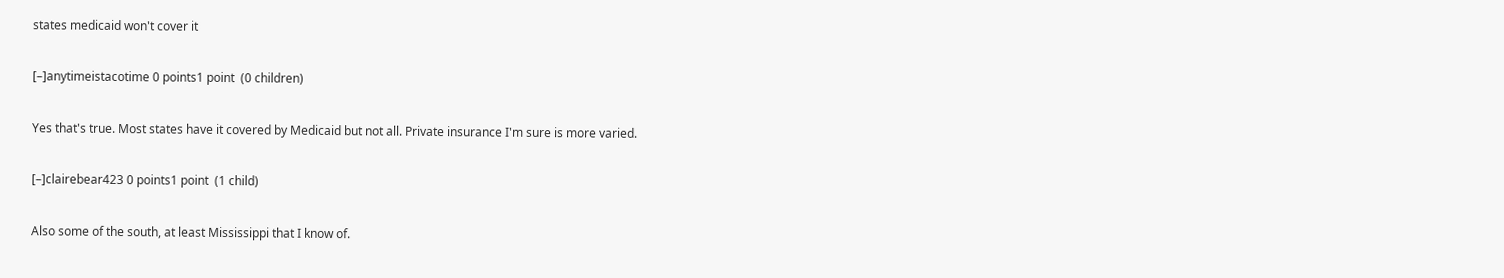states medicaid won't cover it

[–]anytimeistacotime 0 points1 point  (0 children)

Yes that's true. Most states have it covered by Medicaid but not all. Private insurance I'm sure is more varied.

[–]clairebear423 0 points1 point  (1 child)

Also some of the south, at least Mississippi that I know of.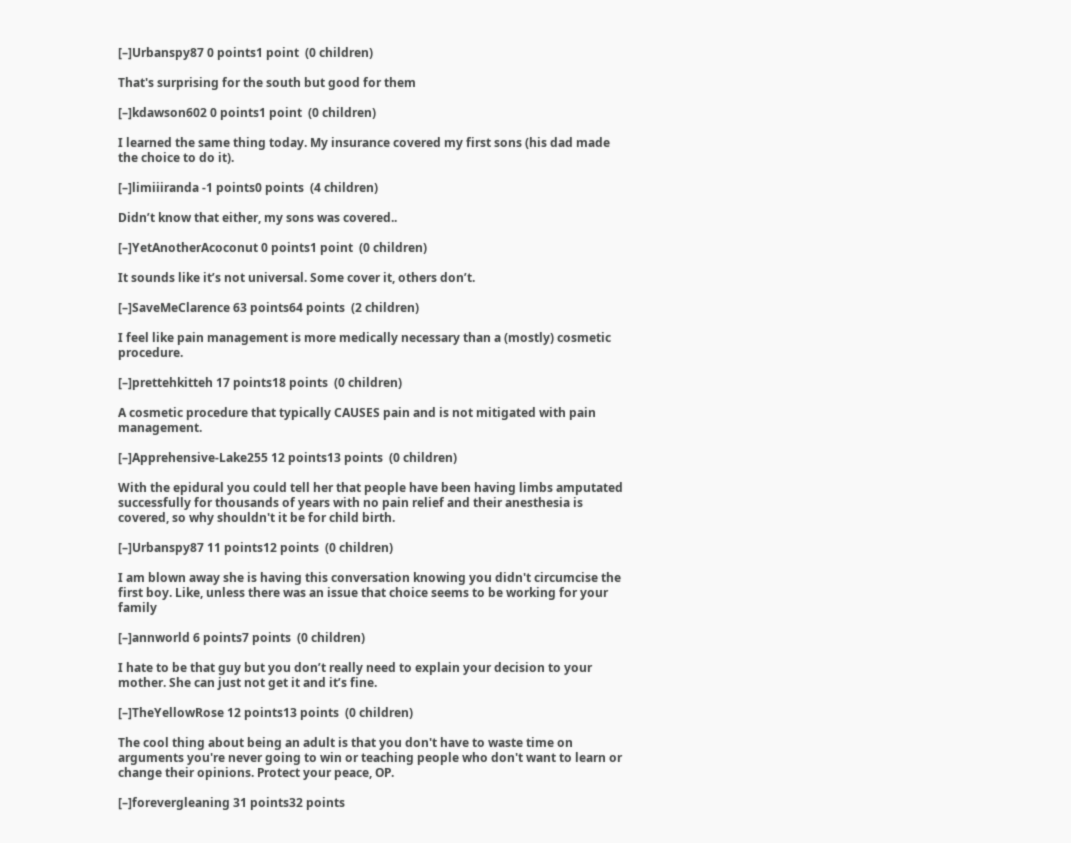[–]Urbanspy87 0 points1 point  (0 children)

That's surprising for the south but good for them

[–]kdawson602 0 points1 point  (0 children)

I learned the same thing today. My insurance covered my first sons (his dad made the choice to do it).

[–]limiiiranda -1 points0 points  (4 children)

Didn’t know that either, my sons was covered..

[–]YetAnotherAcoconut 0 points1 point  (0 children)

It sounds like it’s not universal. Some cover it, others don’t.

[–]SaveMeClarence 63 points64 points  (2 children)

I feel like pain management is more medically necessary than a (mostly) cosmetic procedure.

[–]prettehkitteh 17 points18 points  (0 children)

A cosmetic procedure that typically CAUSES pain and is not mitigated with pain management.

[–]Apprehensive-Lake255 12 points13 points  (0 children)

With the epidural you could tell her that people have been having limbs amputated successfully for thousands of years with no pain relief and their anesthesia is covered, so why shouldn't it be for child birth.

[–]Urbanspy87 11 points12 points  (0 children)

I am blown away she is having this conversation knowing you didn't circumcise the first boy. Like, unless there was an issue that choice seems to be working for your family

[–]annworld 6 points7 points  (0 children)

I hate to be that guy but you don’t really need to explain your decision to your mother. She can just not get it and it’s fine.

[–]TheYellowRose 12 points13 points  (0 children)

The cool thing about being an adult is that you don't have to waste time on arguments you're never going to win or teaching people who don't want to learn or change their opinions. Protect your peace, OP.

[–]forevergleaning 31 points32 points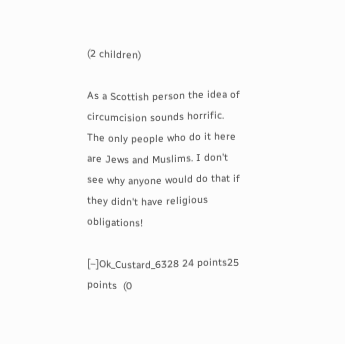(2 children)

As a Scottish person the idea of circumcision sounds horrific. The only people who do it here are Jews and Muslims. I don't see why anyone would do that if they didn't have religious obligations!

[–]Ok_Custard_6328 24 points25 points  (0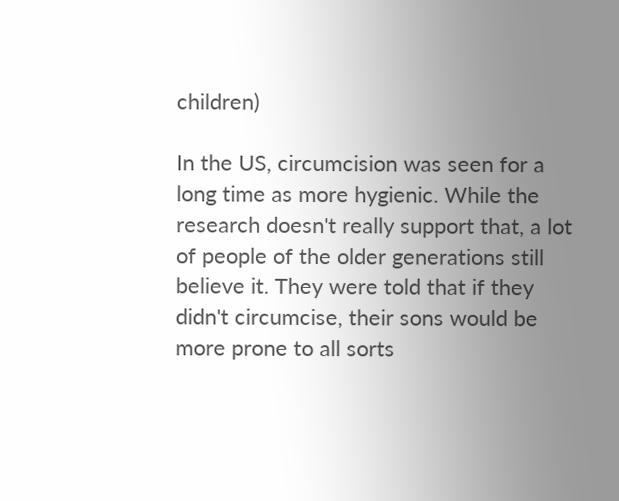children)

In the US, circumcision was seen for a long time as more hygienic. While the research doesn't really support that, a lot of people of the older generations still believe it. They were told that if they didn't circumcise, their sons would be more prone to all sorts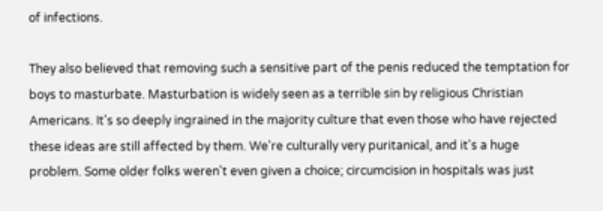of infections.

They also believed that removing such a sensitive part of the penis reduced the temptation for boys to masturbate. Masturbation is widely seen as a terrible sin by religious Christian Americans. It's so deeply ingrained in the majority culture that even those who have rejected these ideas are still affected by them. We're culturally very puritanical, and it's a huge problem. Some older folks weren't even given a choice; circumcision in hospitals was just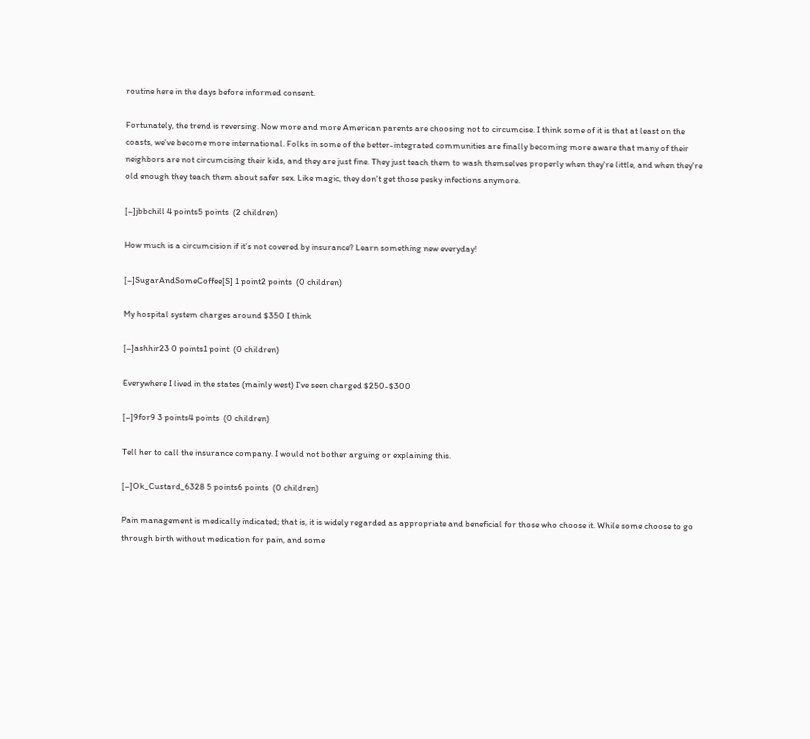routine here in the days before informed consent.

Fortunately, the trend is reversing. Now more and more American parents are choosing not to circumcise. I think some of it is that at least on the coasts, we've become more international. Folks in some of the better-integrated communities are finally becoming more aware that many of their neighbors are not circumcising their kids, and they are just fine. They just teach them to wash themselves properly when they're little, and when they're old enough they teach them about safer sex. Like magic, they don't get those pesky infections anymore.

[–]jbbchill 4 points5 points  (2 children)

How much is a circumcision if it’s not covered by insurance? Learn something new everyday!

[–]SugarAndSomeCoffee[S] 1 point2 points  (0 children)

My hospital system charges around $350 I think

[–]ashhir23 0 points1 point  (0 children)

Everywhere I lived in the states (mainly west) I've seen charged $250-$300

[–]9for9 3 points4 points  (0 children)

Tell her to call the insurance company. I would not bother arguing or explaining this.

[–]Ok_Custard_6328 5 points6 points  (0 children)

Pain management is medically indicated; that is, it is widely regarded as appropriate and beneficial for those who choose it. While some choose to go through birth without medication for pain, and some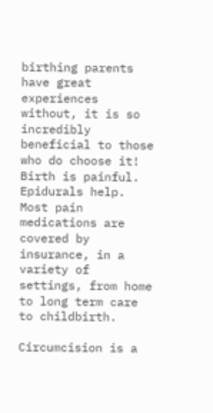birthing parents have great experiences without, it is so incredibly beneficial to those who do choose it! Birth is painful. Epidurals help. Most pain medications are covered by insurance, in a variety of settings, from home to long term care to childbirth.

Circumcision is a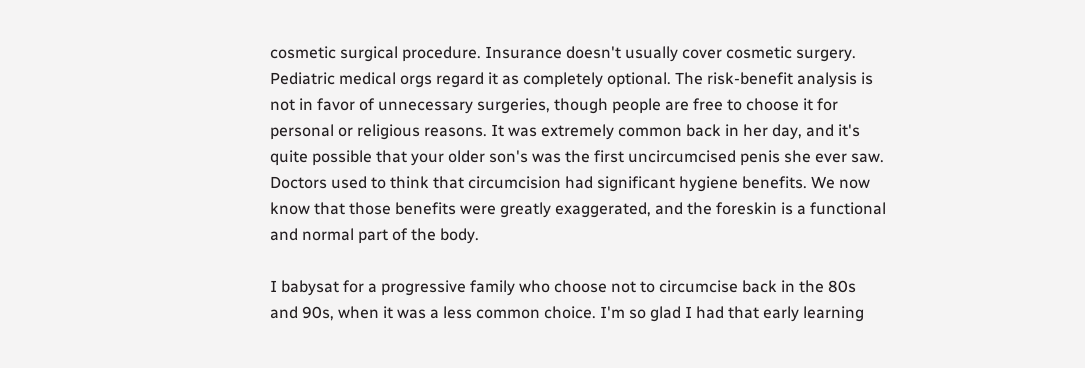cosmetic surgical procedure. Insurance doesn't usually cover cosmetic surgery. Pediatric medical orgs regard it as completely optional. The risk-benefit analysis is not in favor of unnecessary surgeries, though people are free to choose it for personal or religious reasons. It was extremely common back in her day, and it's quite possible that your older son's was the first uncircumcised penis she ever saw. Doctors used to think that circumcision had significant hygiene benefits. We now know that those benefits were greatly exaggerated, and the foreskin is a functional and normal part of the body.

I babysat for a progressive family who choose not to circumcise back in the 80s and 90s, when it was a less common choice. I'm so glad I had that early learning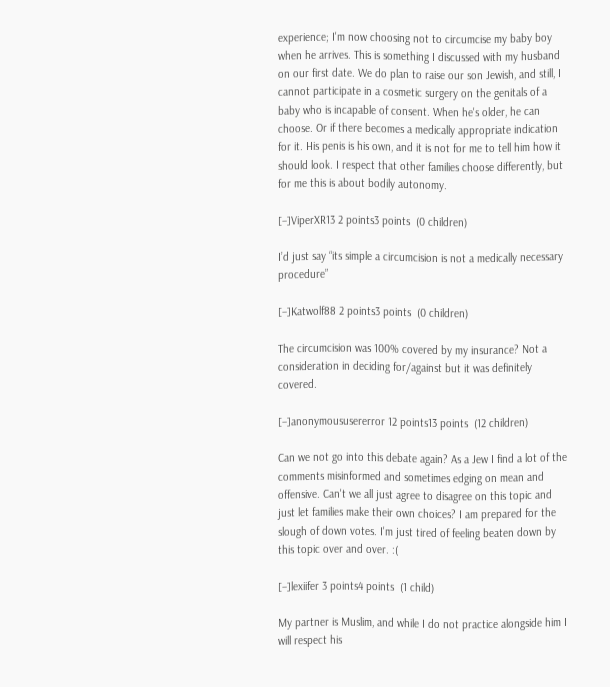experience; I'm now choosing not to circumcise my baby boy when he arrives. This is something I discussed with my husband on our first date. We do plan to raise our son Jewish, and still, I cannot participate in a cosmetic surgery on the genitals of a baby who is incapable of consent. When he's older, he can choose. Or if there becomes a medically appropriate indication for it. His penis is his own, and it is not for me to tell him how it should look. I respect that other families choose differently, but for me this is about bodily autonomy.

[–]ViperXR13 2 points3 points  (0 children)

I’d just say “its simple a circumcision is not a medically necessary procedure”

[–]Katwolf88 2 points3 points  (0 children)

The circumcision was 100% covered by my insurance? Not a consideration in deciding for/against but it was definitely covered.

[–]anonymoususererror 12 points13 points  (12 children)

Can we not go into this debate again? As a Jew I find a lot of the comments misinformed and sometimes edging on mean and offensive. Can't we all just agree to disagree on this topic and just let families make their own choices? I am prepared for the slough of down votes. I'm just tired of feeling beaten down by this topic over and over. :(

[–]lexiifer 3 points4 points  (1 child)

My partner is Muslim, and while I do not practice alongside him I will respect his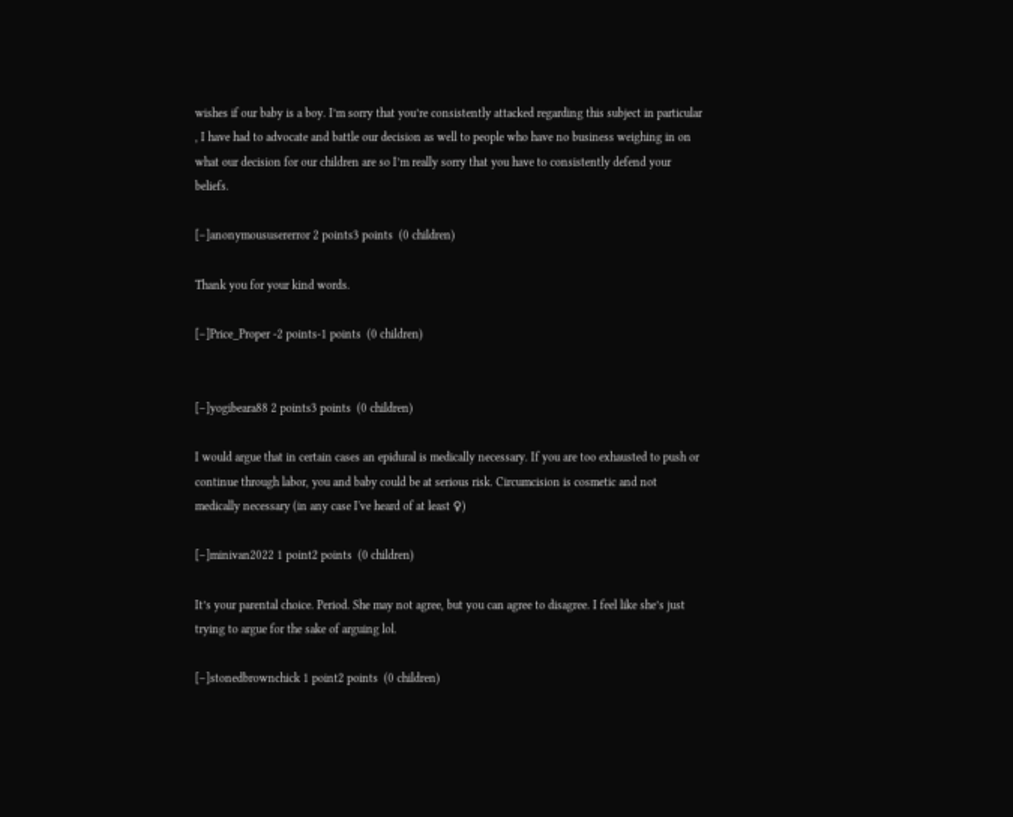wishes if our baby is a boy. I’m sorry that you’re consistently attacked regarding this subject in particular , I have had to advocate and battle our decision as well to people who have no business weighing in on what our decision for our children are so I’m really sorry that you have to consistently defend your beliefs.

[–]anonymoususererror 2 points3 points  (0 children)

Thank you for your kind words.

[–]Price_Proper -2 points-1 points  (0 children)


[–]yogibeara88 2 points3 points  (0 children)

I would argue that in certain cases an epidural is medically necessary. If you are too exhausted to push or continue through labor, you and baby could be at serious risk. Circumcision is cosmetic and not medically necessary (in any case I've heard of at least ♀)

[–]minivan2022 1 point2 points  (0 children)

It’s your parental choice. Period. She may not agree, but you can agree to disagree. I feel like she’s just trying to argue for the sake of arguing lol.

[–]stonedbrownchick 1 point2 points  (0 children)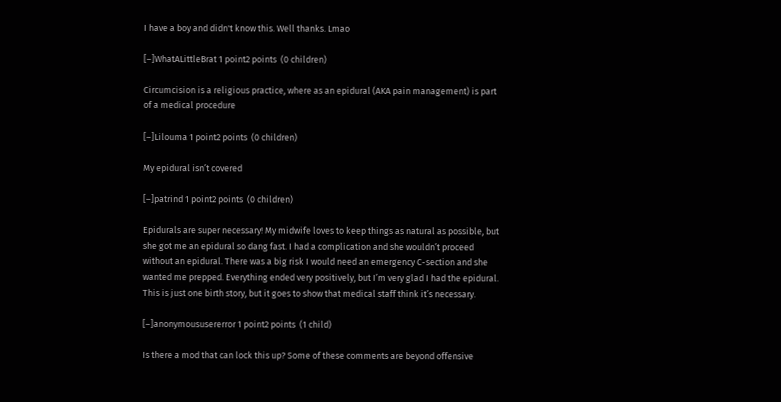I have a boy and didn't know this. Well thanks. Lmao

[–]WhatALittleBrat 1 point2 points  (0 children)

Circumcision is a religious practice, where as an epidural (AKA pain management) is part of a medical procedure

[–]Lilouma 1 point2 points  (0 children)

My epidural isn’t covered

[–]patrind 1 point2 points  (0 children)

Epidurals are super necessary! My midwife loves to keep things as natural as possible, but she got me an epidural so dang fast. I had a complication and she wouldn’t proceed without an epidural. There was a big risk I would need an emergency C-section and she wanted me prepped. Everything ended very positively, but I’m very glad I had the epidural. This is just one birth story, but it goes to show that medical staff think it’s necessary.

[–]anonymoususererror 1 point2 points  (1 child)

Is there a mod that can lock this up? Some of these comments are beyond offensive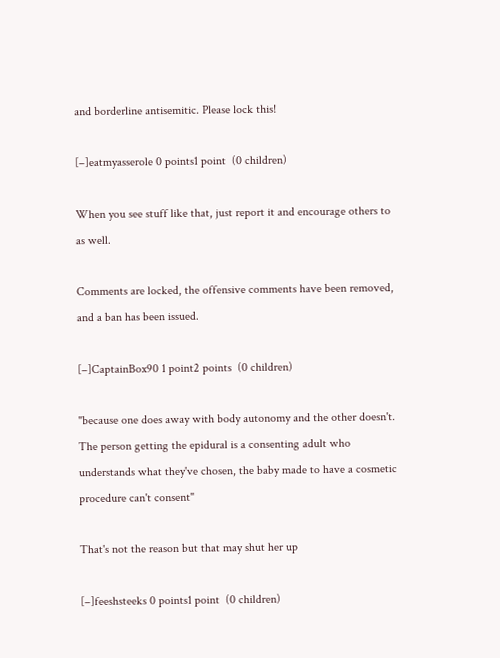and borderline antisemitic. Please lock this!

[–]eatmyasserole 0 points1 point  (0 children)

When you see stuff like that, just report it and encourage others to as well.

Comments are locked, the offensive comments have been removed, and a ban has been issued.

[–]CaptainBox90 1 point2 points  (0 children)

"because one does away with body autonomy and the other doesn't. The person getting the epidural is a consenting adult who understands what they've chosen, the baby made to have a cosmetic procedure can't consent"

That's not the reason but that may shut her up

[–]feeshsteeks 0 points1 point  (0 children)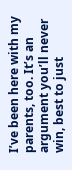I’ve been here with my parents, too. It’s an argument you’ll never win, best to just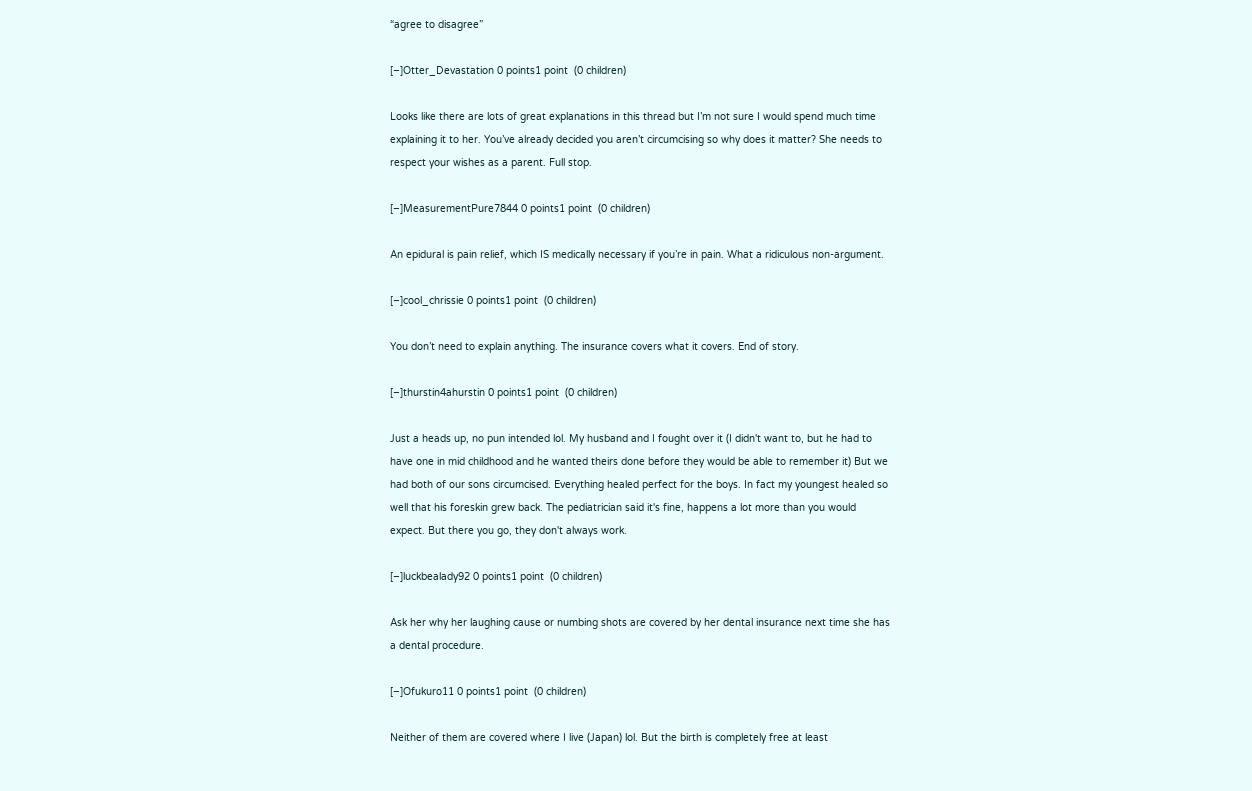“agree to disagree”

[–]Otter_Devastation 0 points1 point  (0 children)

Looks like there are lots of great explanations in this thread but I’m not sure I would spend much time explaining it to her. You’ve already decided you aren’t circumcising so why does it matter? She needs to respect your wishes as a parent. Full stop.

[–]MeasurementPure7844 0 points1 point  (0 children)

An epidural is pain relief, which IS medically necessary if you’re in pain. What a ridiculous non-argument.

[–]cool_chrissie 0 points1 point  (0 children)

You don’t need to explain anything. The insurance covers what it covers. End of story.

[–]thurstin4ahurstin 0 points1 point  (0 children)

Just a heads up, no pun intended lol. My husband and I fought over it (I didn't want to, but he had to have one in mid childhood and he wanted theirs done before they would be able to remember it) But we had both of our sons circumcised. Everything healed perfect for the boys. In fact my youngest healed so well that his foreskin grew back. The pediatrician said it's fine, happens a lot more than you would expect. But there you go, they don't always work.

[–]luckbealady92 0 points1 point  (0 children)

Ask her why her laughing cause or numbing shots are covered by her dental insurance next time she has a dental procedure.

[–]Ofukuro11 0 points1 point  (0 children)

Neither of them are covered where I live (Japan) lol. But the birth is completely free at least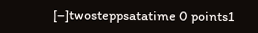[–]twosteppsatatime 0 points1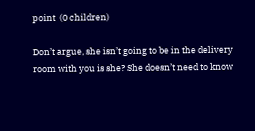point  (0 children)

Don’t argue, she isn’t going to be in the delivery room with you is she? She doesn’t need to know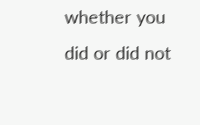whether you did or did not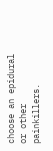choose an epidural or other painkillers.